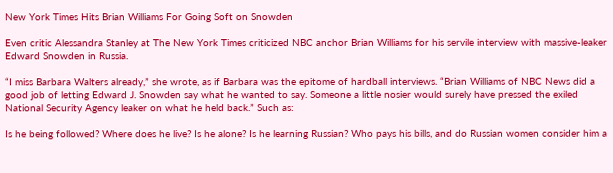New York Times Hits Brian Williams For Going Soft on Snowden

Even critic Alessandra Stanley at The New York Times criticized NBC anchor Brian Williams for his servile interview with massive-leaker Edward Snowden in Russia.

“I miss Barbara Walters already,” she wrote, as if Barbara was the epitome of hardball interviews. “Brian Williams of NBC News did a good job of letting Edward J. Snowden say what he wanted to say. Someone a little nosier would surely have pressed the exiled National Security Agency leaker on what he held back.” Such as:

Is he being followed? Where does he live? Is he alone? Is he learning Russian? Who pays his bills, and do Russian women consider him a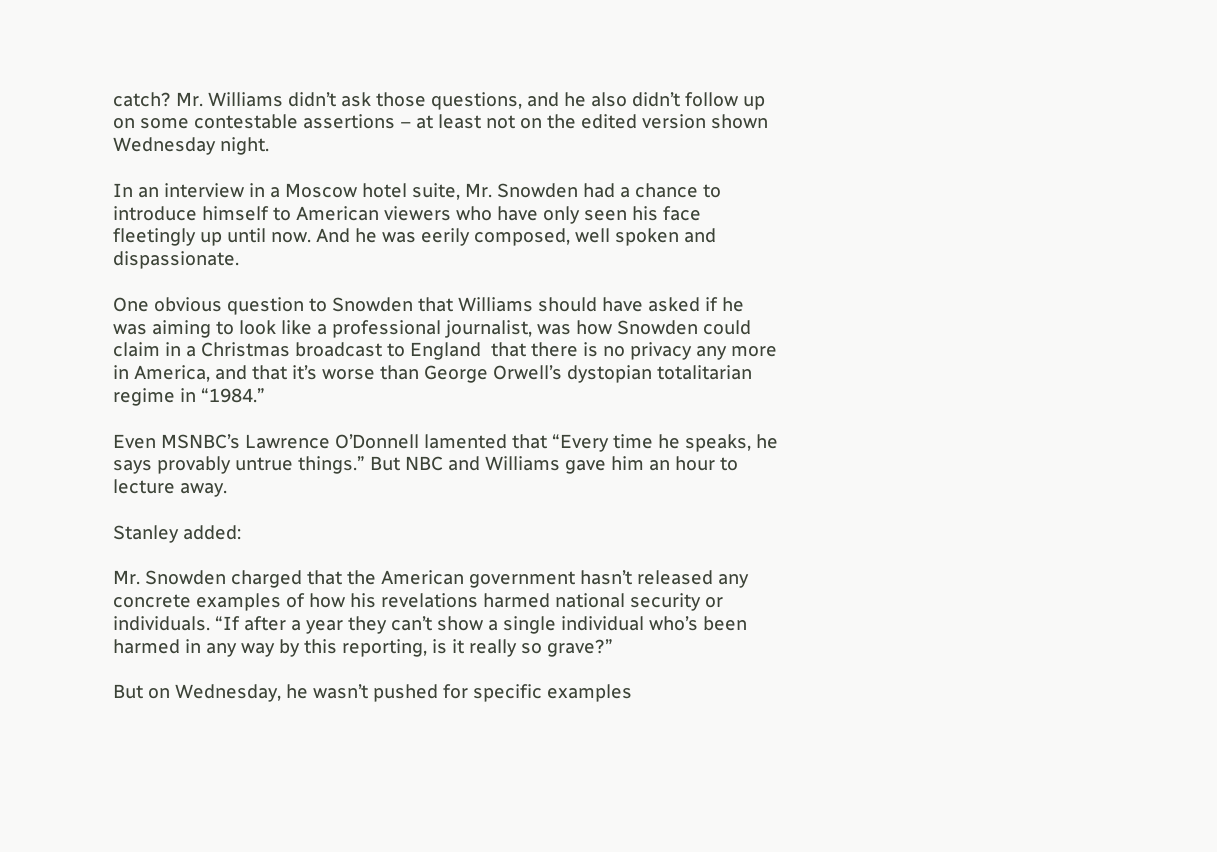catch? Mr. Williams didn’t ask those questions, and he also didn’t follow up on some contestable assertions – at least not on the edited version shown Wednesday night.

In an interview in a Moscow hotel suite, Mr. Snowden had a chance to introduce himself to American viewers who have only seen his face fleetingly up until now. And he was eerily composed, well spoken and dispassionate.

One obvious question to Snowden that Williams should have asked if he was aiming to look like a professional journalist, was how Snowden could claim in a Christmas broadcast to England  that there is no privacy any more in America, and that it’s worse than George Orwell’s dystopian totalitarian regime in “1984.”

Even MSNBC’s Lawrence O’Donnell lamented that “Every time he speaks, he says provably untrue things.” But NBC and Williams gave him an hour to lecture away.

Stanley added:

Mr. Snowden charged that the American government hasn’t released any concrete examples of how his revelations harmed national security or individuals. “If after a year they can’t show a single individual who’s been harmed in any way by this reporting, is it really so grave?”

But on Wednesday, he wasn’t pushed for specific examples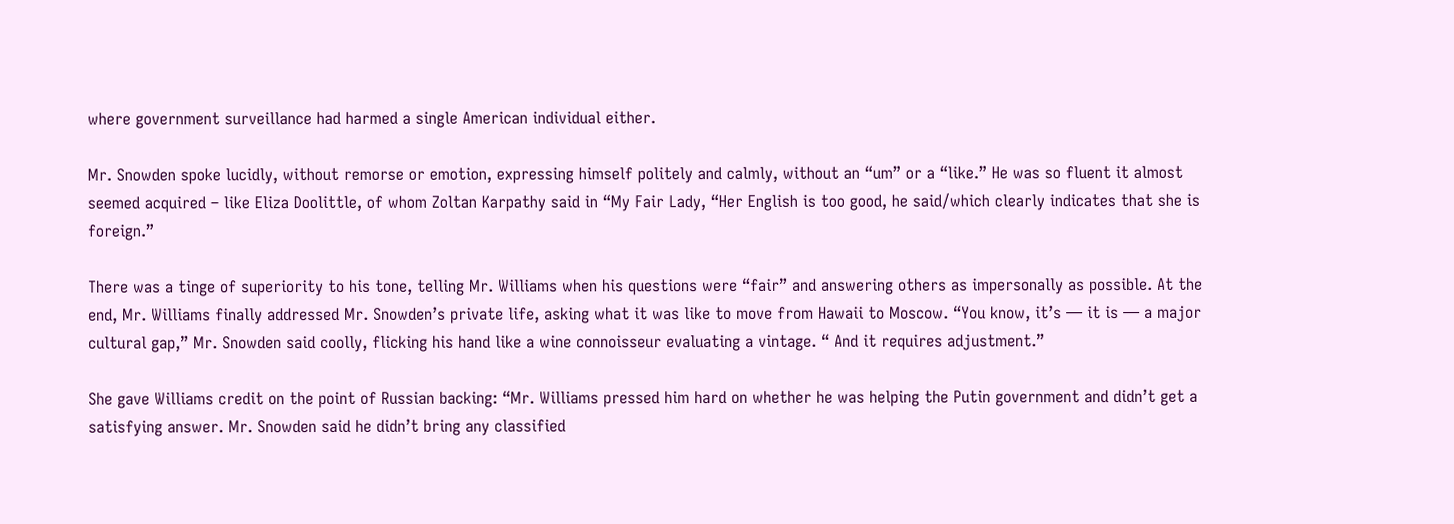where government surveillance had harmed a single American individual either.

Mr. Snowden spoke lucidly, without remorse or emotion, expressing himself politely and calmly, without an “um” or a “like.” He was so fluent it almost seemed acquired – like Eliza Doolittle, of whom Zoltan Karpathy said in “My Fair Lady, “Her English is too good, he said/which clearly indicates that she is foreign.”

There was a tinge of superiority to his tone, telling Mr. Williams when his questions were “fair” and answering others as impersonally as possible. At the end, Mr. Williams finally addressed Mr. Snowden’s private life, asking what it was like to move from Hawaii to Moscow. “You know, it’s — it is — a major cultural gap,” Mr. Snowden said coolly, flicking his hand like a wine connoisseur evaluating a vintage. “ And it requires adjustment.”

She gave Williams credit on the point of Russian backing: “Mr. Williams pressed him hard on whether he was helping the Putin government and didn’t get a satisfying answer. Mr. Snowden said he didn’t bring any classified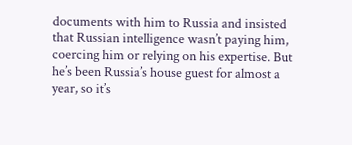documents with him to Russia and insisted that Russian intelligence wasn’t paying him, coercing him or relying on his expertise. But he’s been Russia’s house guest for almost a year, so it’s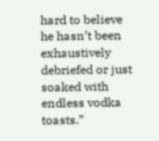hard to believe he hasn’t been exhaustively debriefed or just soaked with endless vodka toasts.”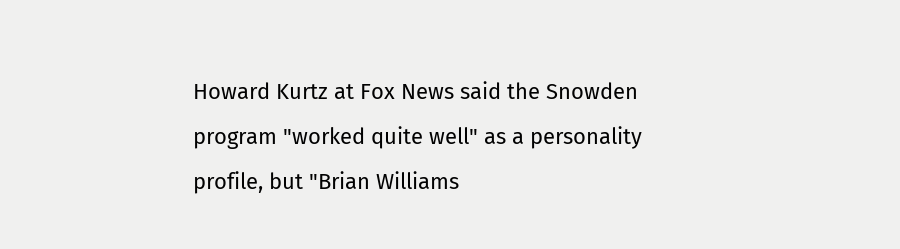Howard Kurtz at Fox News said the Snowden program "worked quite well" as a personality profile, but "Brian Williams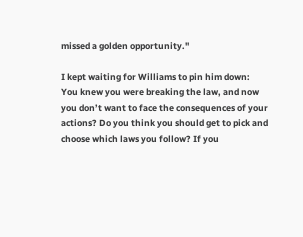missed a golden opportunity."

I kept waiting for Williams to pin him down: You knew you were breaking the law, and now you don’t want to face the consequences of your actions? Do you think you should get to pick and choose which laws you follow? If you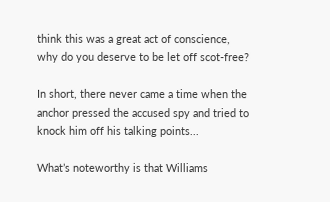think this was a great act of conscience, why do you deserve to be let off scot-free?

In short, there never came a time when the anchor pressed the accused spy and tried to knock him off his talking points...

What’s noteworthy is that Williams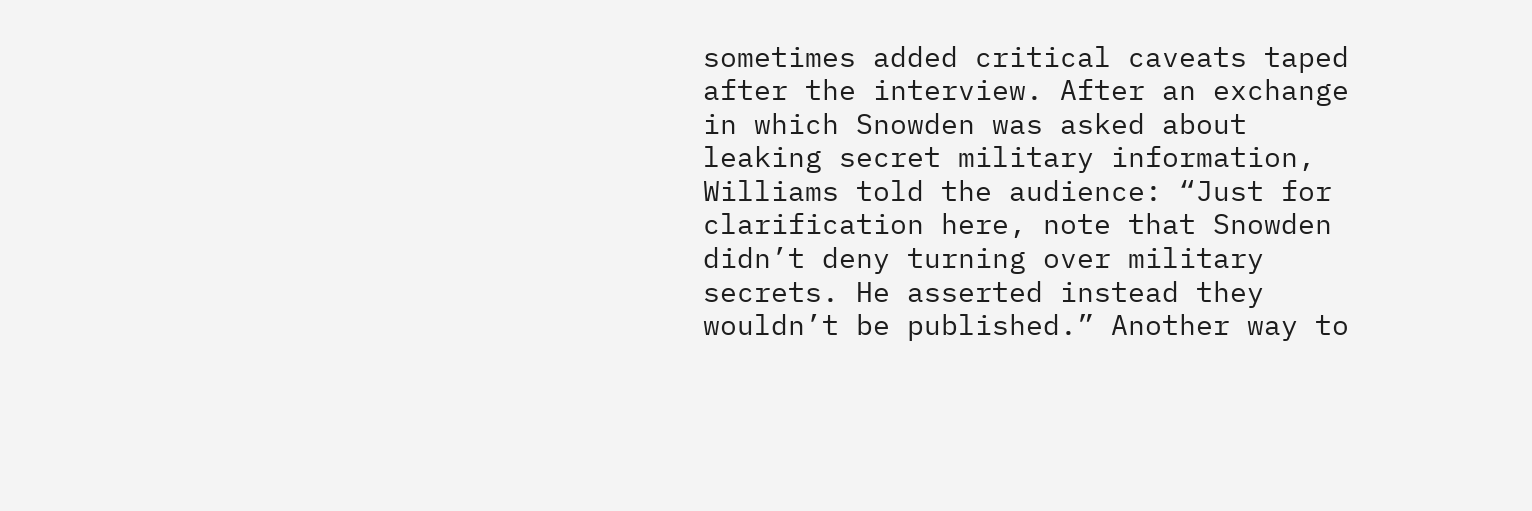sometimes added critical caveats taped after the interview. After an exchange in which Snowden was asked about leaking secret military information, Williams told the audience: “Just for clarification here, note that Snowden didn’t deny turning over military secrets. He asserted instead they wouldn’t be published.” Another way to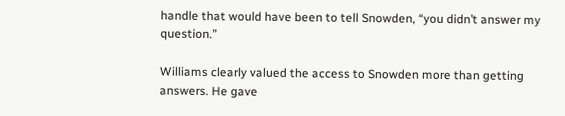handle that would have been to tell Snowden, “you didn’t answer my question.”

Williams clearly valued the access to Snowden more than getting answers. He gave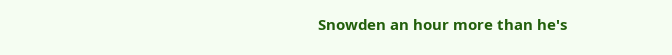Snowden an hour more than he's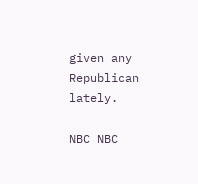given any Republican lately.

NBC NBC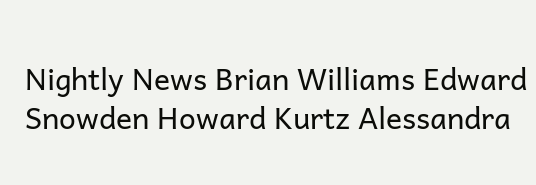Nightly News Brian Williams Edward Snowden Howard Kurtz Alessandra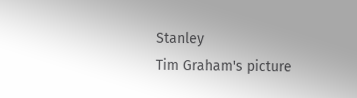Stanley
Tim Graham's picture